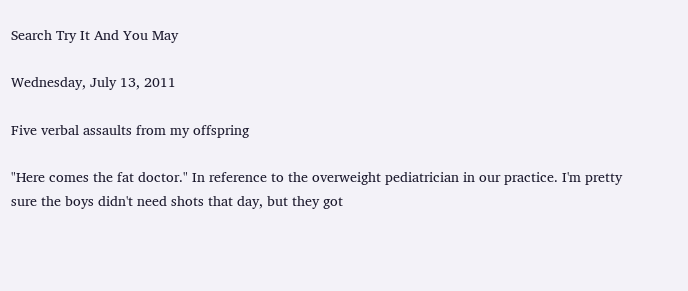Search Try It And You May

Wednesday, July 13, 2011

Five verbal assaults from my offspring

"Here comes the fat doctor." In reference to the overweight pediatrician in our practice. I'm pretty sure the boys didn't need shots that day, but they got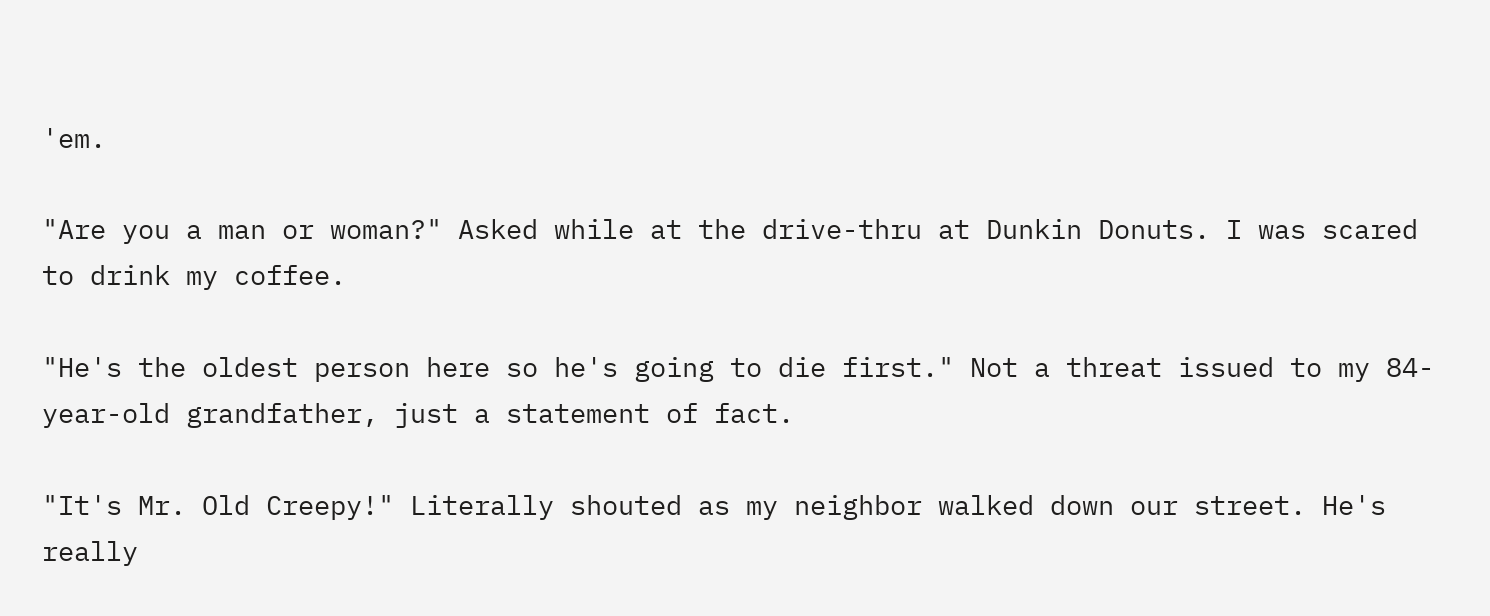'em.

"Are you a man or woman?" Asked while at the drive-thru at Dunkin Donuts. I was scared to drink my coffee.

"He's the oldest person here so he's going to die first." Not a threat issued to my 84-year-old grandfather, just a statement of fact.

"It's Mr. Old Creepy!" Literally shouted as my neighbor walked down our street. He's really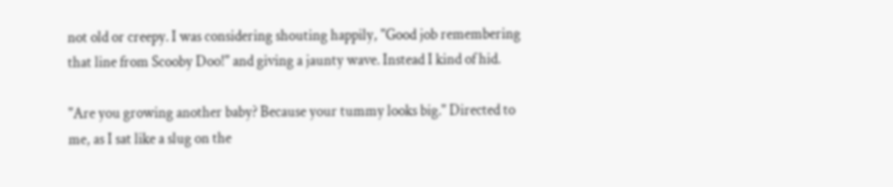not old or creepy. I was considering shouting happily, "Good job remembering that line from Scooby Doo!" and giving a jaunty wave. Instead I kind of hid.

"Are you growing another baby? Because your tummy looks big." Directed to me, as I sat like a slug on the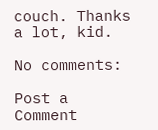couch. Thanks a lot, kid.

No comments:

Post a Comment